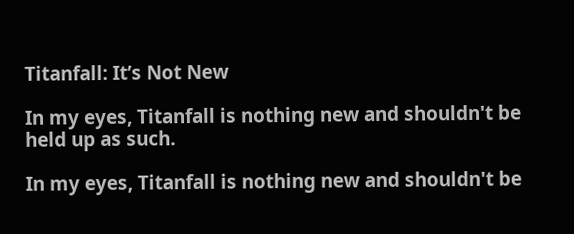Titanfall: It’s Not New

In my eyes, Titanfall is nothing new and shouldn't be held up as such.

In my eyes, Titanfall is nothing new and shouldn't be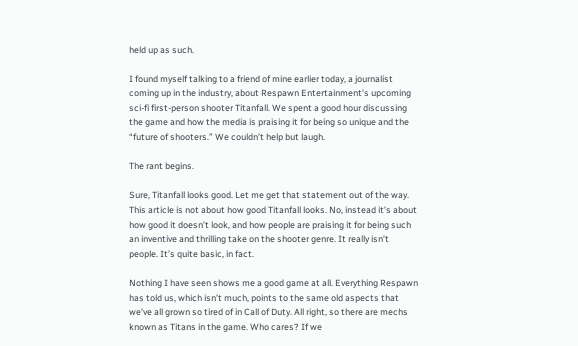held up as such.

I found myself talking to a friend of mine earlier today, a journalist coming up in the industry, about Respawn Entertainment’s upcoming sci-fi first-person shooter Titanfall. We spent a good hour discussing the game and how the media is praising it for being so unique and the “future of shooters.” We couldn’t help but laugh.

The rant begins.

Sure, Titanfall looks good. Let me get that statement out of the way. This article is not about how good Titanfall looks. No, instead it’s about how good it doesn’t look, and how people are praising it for being such an inventive and thrilling take on the shooter genre. It really isn’t people. It’s quite basic, in fact.

Nothing I have seen shows me a good game at all. Everything Respawn has told us, which isn’t much, points to the same old aspects that we’ve all grown so tired of in Call of Duty. All right, so there are mechs known as Titans in the game. Who cares? If we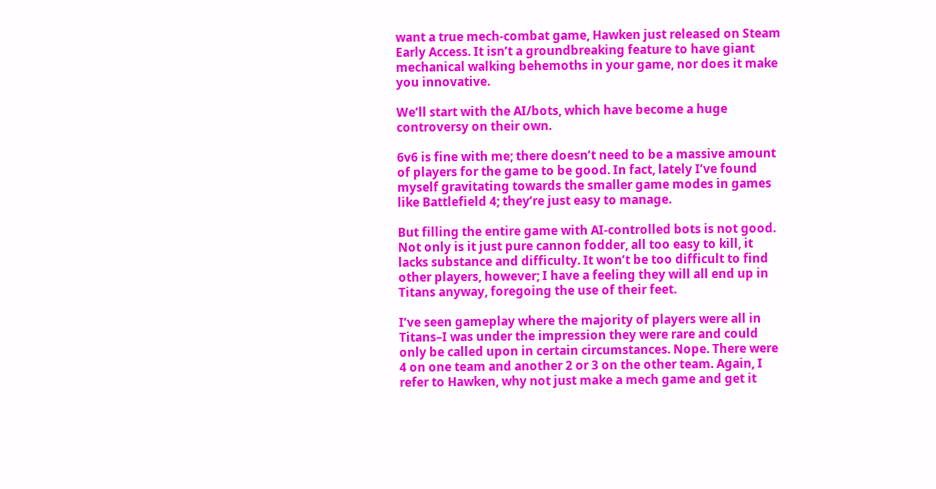want a true mech-combat game, Hawken just released on Steam Early Access. It isn’t a groundbreaking feature to have giant mechanical walking behemoths in your game, nor does it make you innovative.

We’ll start with the AI/bots, which have become a huge controversy on their own.

6v6 is fine with me; there doesn’t need to be a massive amount of players for the game to be good. In fact, lately I’ve found myself gravitating towards the smaller game modes in games like Battlefield 4; they’re just easy to manage.

But filling the entire game with AI-controlled bots is not good. Not only is it just pure cannon fodder, all too easy to kill, it lacks substance and difficulty. It won’t be too difficult to find other players, however; I have a feeling they will all end up in Titans anyway, foregoing the use of their feet.

I’ve seen gameplay where the majority of players were all in Titans–I was under the impression they were rare and could only be called upon in certain circumstances. Nope. There were 4 on one team and another 2 or 3 on the other team. Again, I refer to Hawken, why not just make a mech game and get it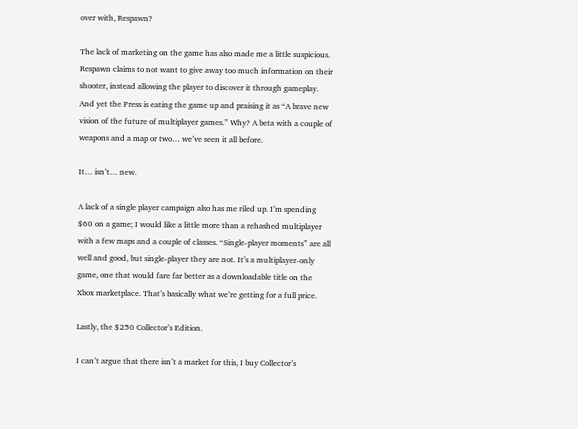over with, Respawn?

The lack of marketing on the game has also made me a little suspicious. Respawn claims to not want to give away too much information on their shooter, instead allowing the player to discover it through gameplay. And yet the Press is eating the game up and praising it as “A brave new vision of the future of multiplayer games.” Why? A beta with a couple of weapons and a map or two… we’ve seen it all before.

It… isn’t… new.

A lack of a single player campaign also has me riled up. I’m spending $60 on a game; I would like a little more than a rehashed multiplayer with a few maps and a couple of classes. “Single-player moments” are all well and good, but single-player they are not. It’s a multiplayer-only game, one that would fare far better as a downloadable title on the Xbox marketplace. That’s basically what we’re getting for a full price.

Lastly, the $250 Collector’s Edition.

I can’t argue that there isn’t a market for this, I buy Collector’s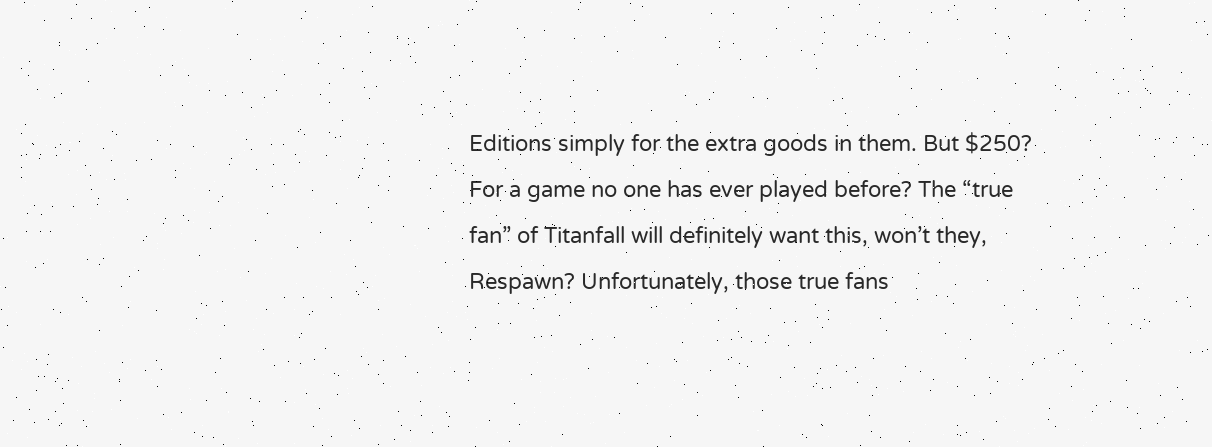Editions simply for the extra goods in them. But $250? For a game no one has ever played before? The “true fan” of Titanfall will definitely want this, won’t they, Respawn? Unfortunately, those true fans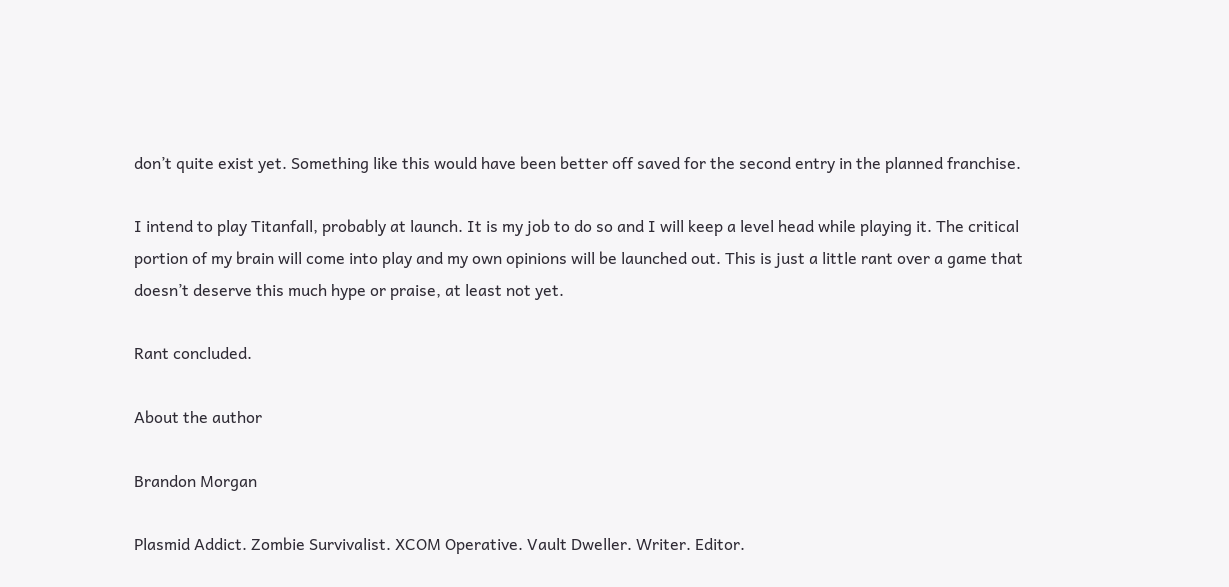don’t quite exist yet. Something like this would have been better off saved for the second entry in the planned franchise.

I intend to play Titanfall, probably at launch. It is my job to do so and I will keep a level head while playing it. The critical portion of my brain will come into play and my own opinions will be launched out. This is just a little rant over a game that doesn’t deserve this much hype or praise, at least not yet.

Rant concluded.

About the author

Brandon Morgan

Plasmid Addict. Zombie Survivalist. XCOM Operative. Vault Dweller. Writer. Editor.